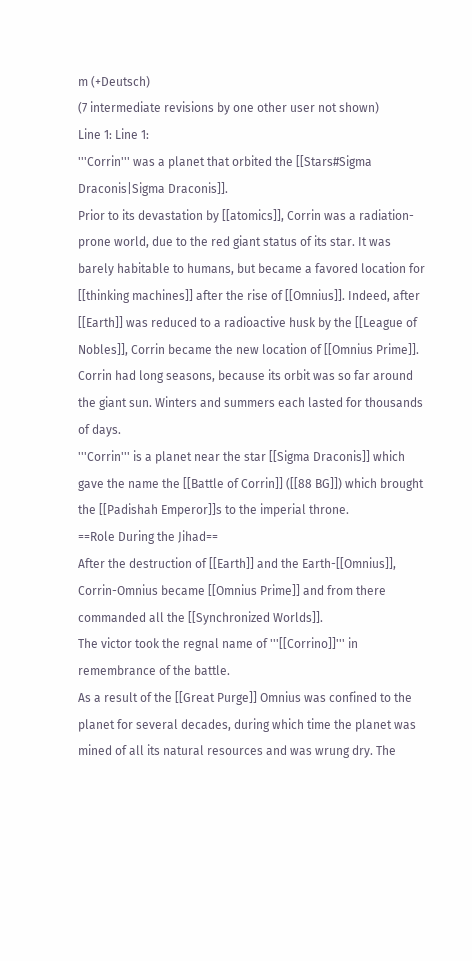m (+Deutsch)
(7 intermediate revisions by one other user not shown)
Line 1: Line 1:
'''Corrin''' was a planet that orbited the [[Stars#Sigma Draconis|Sigma Draconis]].
Prior to its devastation by [[atomics]], Corrin was a radiation-prone world, due to the red giant status of its star. It was barely habitable to humans, but became a favored location for [[thinking machines]] after the rise of [[Omnius]]. Indeed, after [[Earth]] was reduced to a radioactive husk by the [[League of Nobles]], Corrin became the new location of [[Omnius Prime]]. Corrin had long seasons, because its orbit was so far around the giant sun. Winters and summers each lasted for thousands of days.
'''Corrin''' is a planet near the star [[Sigma Draconis]] which gave the name the [[Battle of Corrin]] ([[88 BG]]) which brought the [[Padishah Emperor]]s to the imperial throne.
==Role During the Jihad==
After the destruction of [[Earth]] and the Earth-[[Omnius]], Corrin-Omnius became [[Omnius Prime]] and from there commanded all the [[Synchronized Worlds]].
The victor took the regnal name of '''[[Corrino]]''' in remembrance of the battle.
As a result of the [[Great Purge]] Omnius was confined to the planet for several decades, during which time the planet was mined of all its natural resources and was wrung dry. The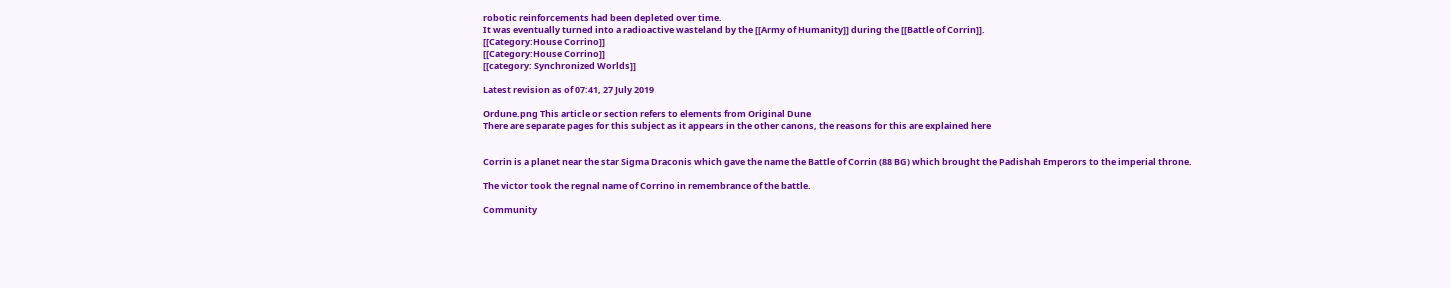robotic reinforcements had been depleted over time.
It was eventually turned into a radioactive wasteland by the [[Army of Humanity]] during the [[Battle of Corrin]].
[[Category:House Corrino]]
[[Category:House Corrino]]
[[category: Synchronized Worlds]]

Latest revision as of 07:41, 27 July 2019

Ordune.png This article or section refers to elements from Original Dune
There are separate pages for this subject as it appears in the other canons, the reasons for this are explained here


Corrin is a planet near the star Sigma Draconis which gave the name the Battle of Corrin (88 BG) which brought the Padishah Emperors to the imperial throne.

The victor took the regnal name of Corrino in remembrance of the battle.

Community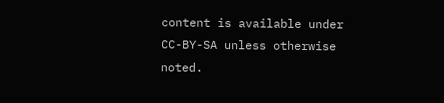content is available under CC-BY-SA unless otherwise noted.